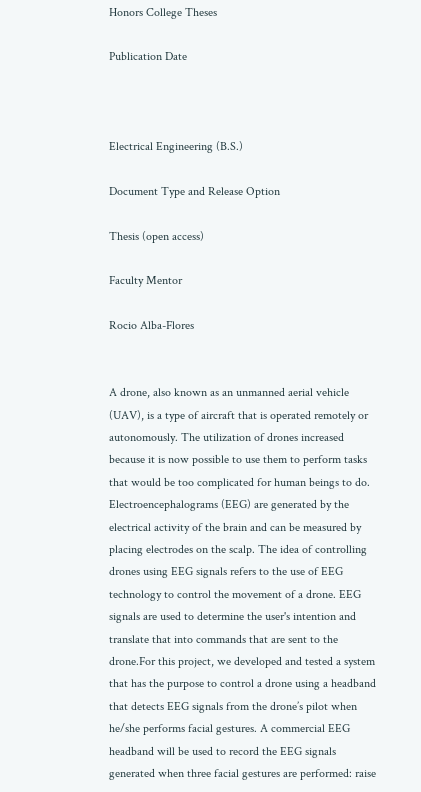Honors College Theses

Publication Date



Electrical Engineering (B.S.)

Document Type and Release Option

Thesis (open access)

Faculty Mentor

Rocio Alba-Flores


A drone, also known as an unmanned aerial vehicle (UAV), is a type of aircraft that is operated remotely or autonomously. The utilization of drones increased because it is now possible to use them to perform tasks that would be too complicated for human beings to do. Electroencephalograms (EEG) are generated by the electrical activity of the brain and can be measured by placing electrodes on the scalp. The idea of controlling drones using EEG signals refers to the use of EEG technology to control the movement of a drone. EEG signals are used to determine the user's intention and translate that into commands that are sent to the drone.For this project, we developed and tested a system that has the purpose to control a drone using a headband that detects EEG signals from the drone’s pilot when he/she performs facial gestures. A commercial EEG headband will be used to record the EEG signals generated when three facial gestures are performed: raise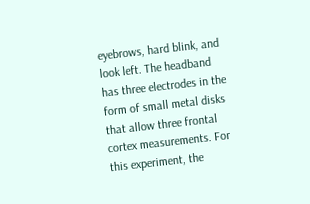eyebrows, hard blink, and look left. The headband has three electrodes in the form of small metal disks that allow three frontal cortex measurements. For this experiment, the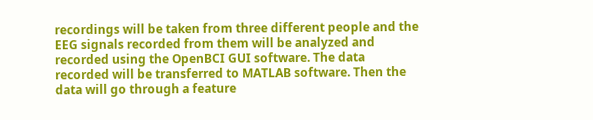recordings will be taken from three different people and the EEG signals recorded from them will be analyzed and recorded using the OpenBCI GUI software. The data recorded will be transferred to MATLAB software. Then the data will go through a feature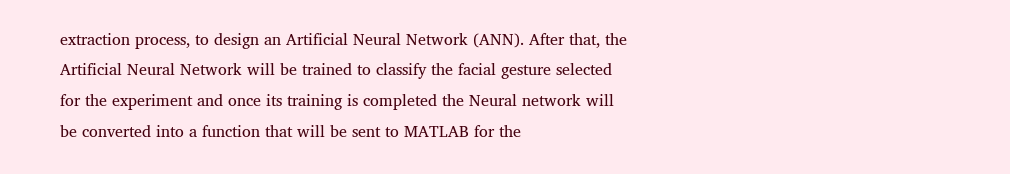extraction process, to design an Artificial Neural Network (ANN). After that, the Artificial Neural Network will be trained to classify the facial gesture selected for the experiment and once its training is completed the Neural network will be converted into a function that will be sent to MATLAB for the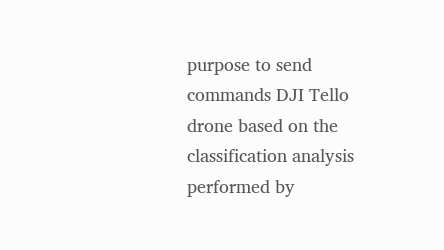purpose to send commands DJI Tello drone based on the classification analysis performed by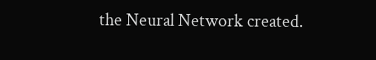the Neural Network created.